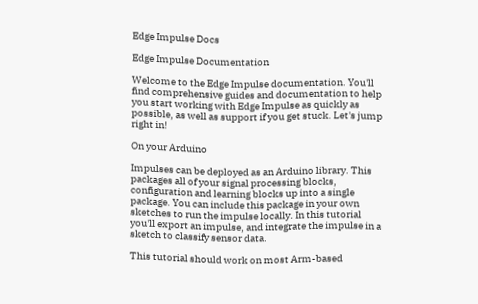Edge Impulse Docs

Edge Impulse Documentation

Welcome to the Edge Impulse documentation. You'll find comprehensive guides and documentation to help you start working with Edge Impulse as quickly as possible, as well as support if you get stuck. Let's jump right in!

On your Arduino

Impulses can be deployed as an Arduino library. This packages all of your signal processing blocks, configuration and learning blocks up into a single package. You can include this package in your own sketches to run the impulse locally. In this tutorial you'll export an impulse, and integrate the impulse in a sketch to classify sensor data.

This tutorial should work on most Arm-based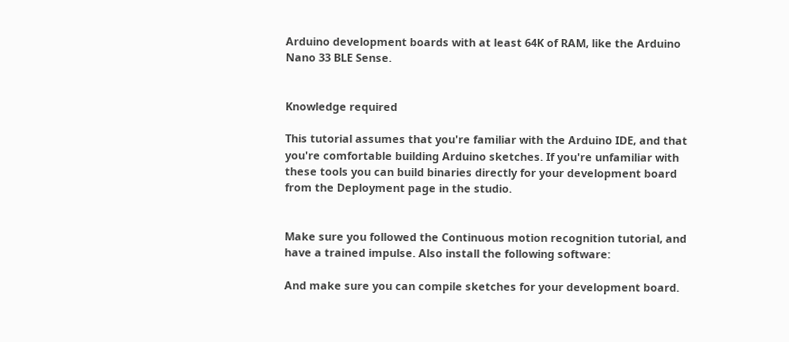Arduino development boards with at least 64K of RAM, like the Arduino Nano 33 BLE Sense.


Knowledge required

This tutorial assumes that you're familiar with the Arduino IDE, and that you're comfortable building Arduino sketches. If you're unfamiliar with these tools you can build binaries directly for your development board from the Deployment page in the studio.


Make sure you followed the Continuous motion recognition tutorial, and have a trained impulse. Also install the following software:

And make sure you can compile sketches for your development board.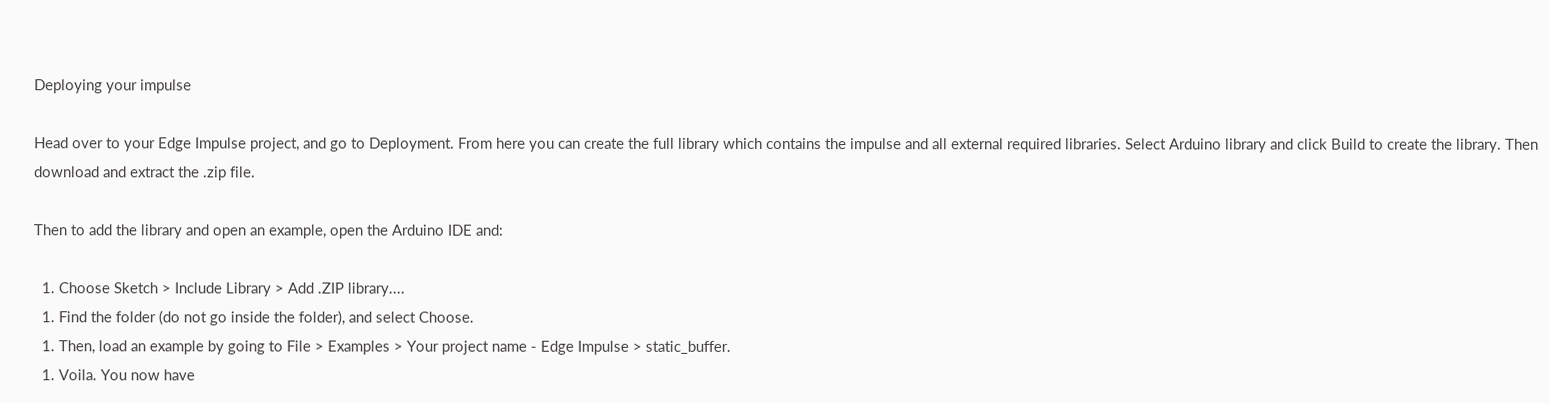Deploying your impulse

Head over to your Edge Impulse project, and go to Deployment. From here you can create the full library which contains the impulse and all external required libraries. Select Arduino library and click Build to create the library. Then download and extract the .zip file.

Then to add the library and open an example, open the Arduino IDE and:

  1. Choose Sketch > Include Library > Add .ZIP library....
  1. Find the folder (do not go inside the folder), and select Choose.
  1. Then, load an example by going to File > Examples > Your project name - Edge Impulse > static_buffer.
  1. Voila. You now have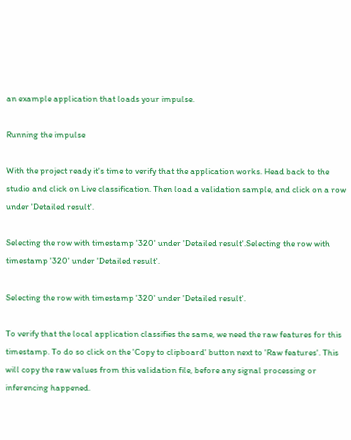an example application that loads your impulse.

Running the impulse

With the project ready it's time to verify that the application works. Head back to the studio and click on Live classification. Then load a validation sample, and click on a row under 'Detailed result'.

Selecting the row with timestamp '320' under 'Detailed result'.Selecting the row with timestamp '320' under 'Detailed result'.

Selecting the row with timestamp '320' under 'Detailed result'.

To verify that the local application classifies the same, we need the raw features for this timestamp. To do so click on the 'Copy to clipboard' button next to 'Raw features'. This will copy the raw values from this validation file, before any signal processing or inferencing happened.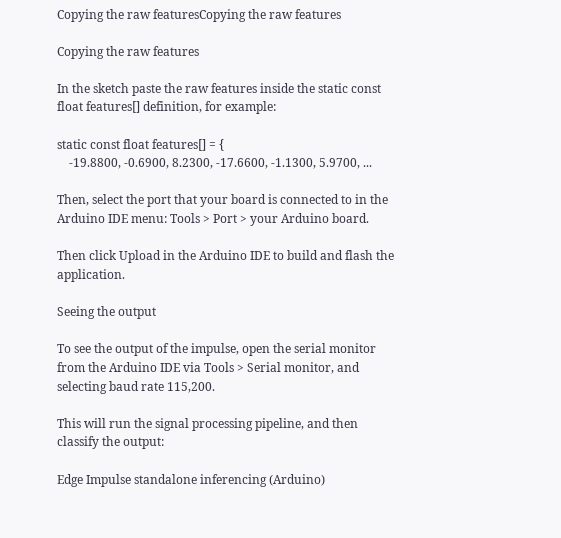Copying the raw featuresCopying the raw features

Copying the raw features

In the sketch paste the raw features inside the static const float features[] definition, for example:

static const float features[] = {
    -19.8800, -0.6900, 8.2300, -17.6600, -1.1300, 5.9700, ...

Then, select the port that your board is connected to in the Arduino IDE menu: Tools > Port > your Arduino board.

Then click Upload in the Arduino IDE to build and flash the application.

Seeing the output

To see the output of the impulse, open the serial monitor from the Arduino IDE via Tools > Serial monitor, and selecting baud rate 115,200.

This will run the signal processing pipeline, and then classify the output:

Edge Impulse standalone inferencing (Arduino)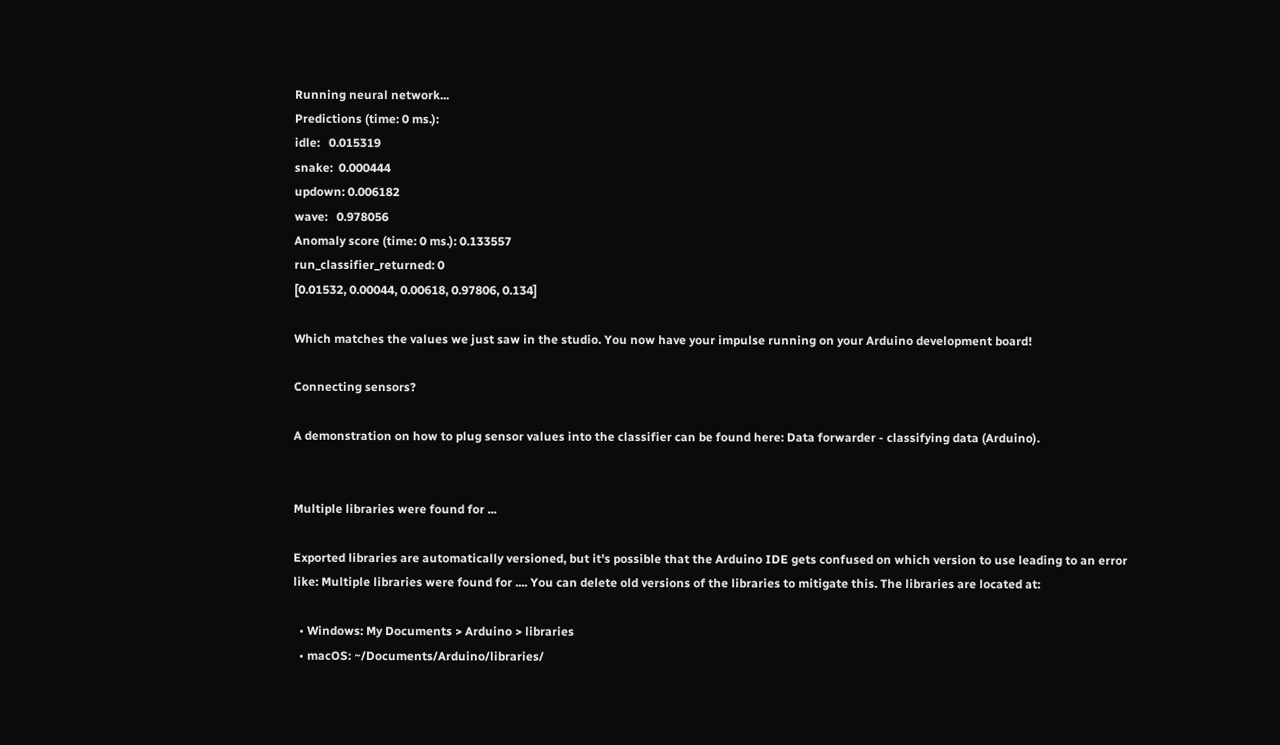Running neural network...
Predictions (time: 0 ms.):
idle:   0.015319
snake:  0.000444
updown: 0.006182
wave:   0.978056
Anomaly score (time: 0 ms.): 0.133557
run_classifier_returned: 0
[0.01532, 0.00044, 0.00618, 0.97806, 0.134]

Which matches the values we just saw in the studio. You now have your impulse running on your Arduino development board!

Connecting sensors?

A demonstration on how to plug sensor values into the classifier can be found here: Data forwarder - classifying data (Arduino).


Multiple libraries were found for ...

Exported libraries are automatically versioned, but it's possible that the Arduino IDE gets confused on which version to use leading to an error like: Multiple libraries were found for .... You can delete old versions of the libraries to mitigate this. The libraries are located at:

  • Windows: My Documents > Arduino > libraries
  • macOS: ~/Documents/Arduino/libraries/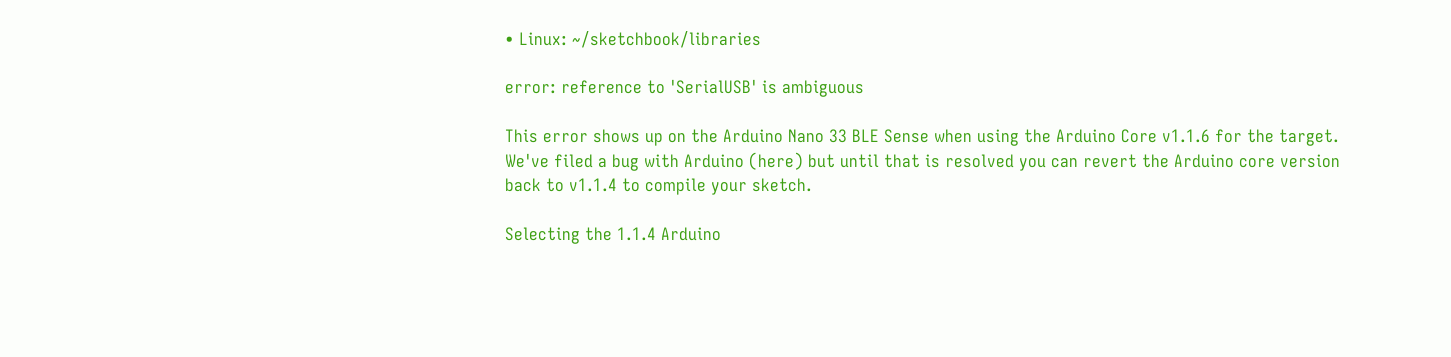• Linux: ~/sketchbook/libraries

error: reference to 'SerialUSB' is ambiguous

This error shows up on the Arduino Nano 33 BLE Sense when using the Arduino Core v1.1.6 for the target. We've filed a bug with Arduino (here) but until that is resolved you can revert the Arduino core version back to v1.1.4 to compile your sketch.

Selecting the 1.1.4 Arduino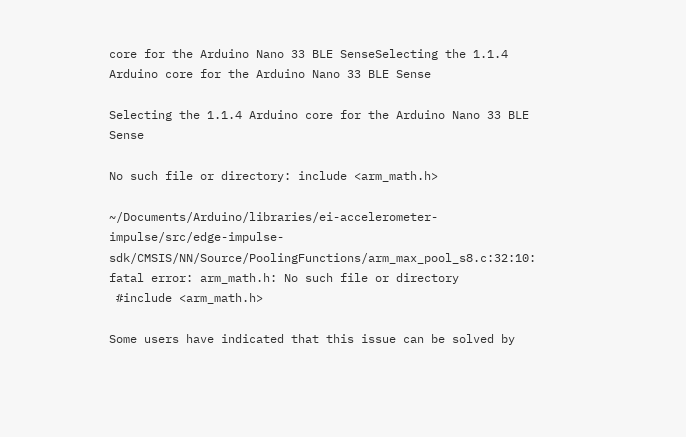core for the Arduino Nano 33 BLE SenseSelecting the 1.1.4 Arduino core for the Arduino Nano 33 BLE Sense

Selecting the 1.1.4 Arduino core for the Arduino Nano 33 BLE Sense

No such file or directory: include <arm_math.h>

~/Documents/Arduino/libraries/ei-accelerometer-impulse/src/edge-impulse-sdk/CMSIS/NN/Source/PoolingFunctions/arm_max_pool_s8.c:32:10: fatal error: arm_math.h: No such file or directory
 #include <arm_math.h>

Some users have indicated that this issue can be solved by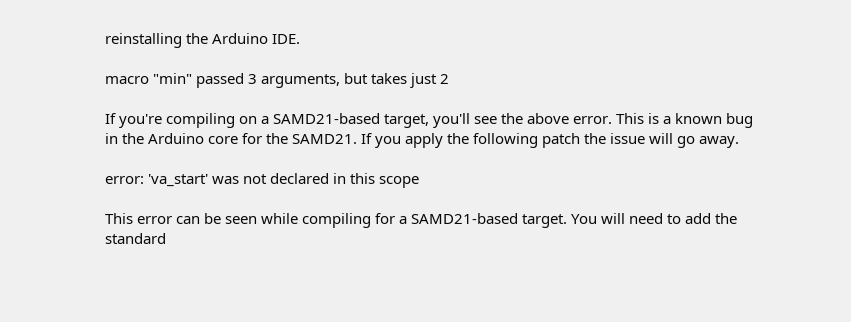reinstalling the Arduino IDE.

macro "min" passed 3 arguments, but takes just 2

If you're compiling on a SAMD21-based target, you'll see the above error. This is a known bug in the Arduino core for the SAMD21. If you apply the following patch the issue will go away.

error: 'va_start' was not declared in this scope

This error can be seen while compiling for a SAMD21-based target. You will need to add the standard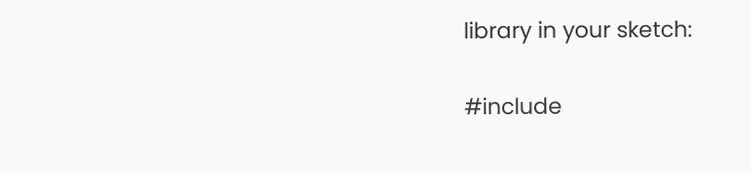library in your sketch:

#include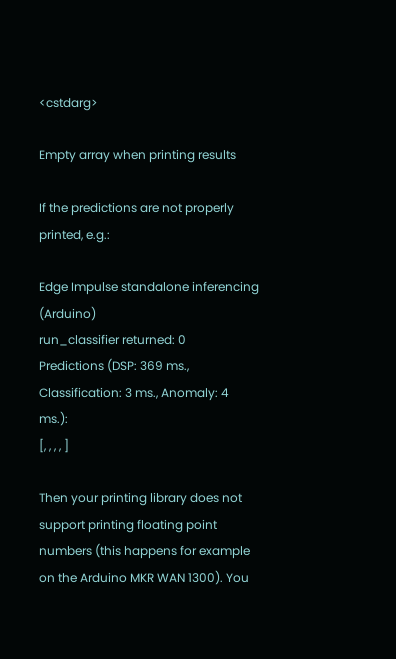<cstdarg>

Empty array when printing results

If the predictions are not properly printed, e.g.:

Edge Impulse standalone inferencing (Arduino)
run_classifier returned: 0
Predictions (DSP: 369 ms., Classification: 3 ms., Anomaly: 4 ms.):
[, , , , ]

Then your printing library does not support printing floating point numbers (this happens for example on the Arduino MKR WAN 1300). You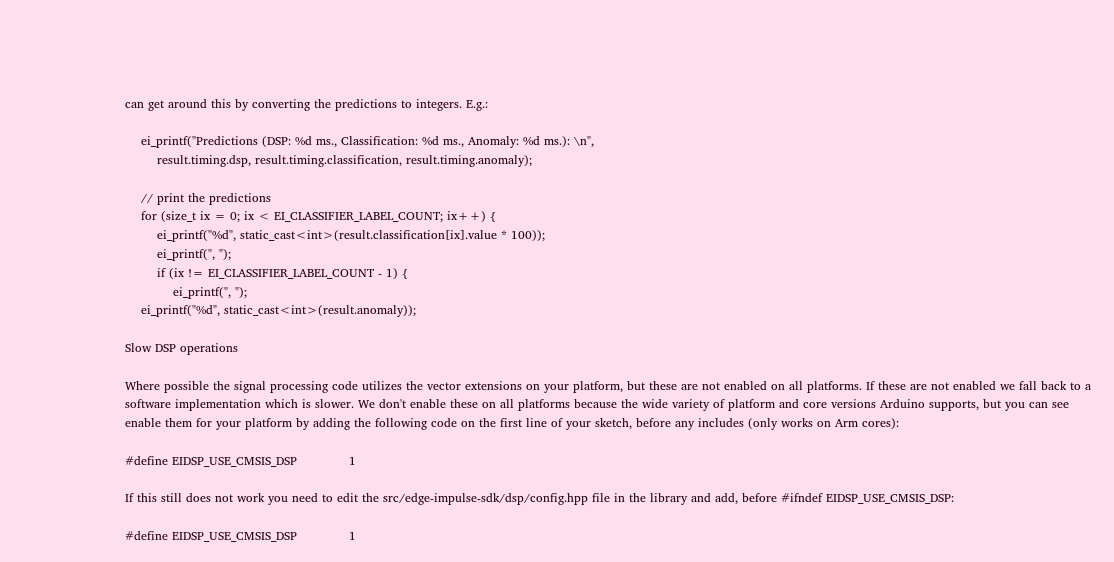can get around this by converting the predictions to integers. E.g.:

    ei_printf("Predictions (DSP: %d ms., Classification: %d ms., Anomaly: %d ms.): \n",
        result.timing.dsp, result.timing.classification, result.timing.anomaly);

    // print the predictions
    for (size_t ix = 0; ix < EI_CLASSIFIER_LABEL_COUNT; ix++) {
        ei_printf("%d", static_cast<int>(result.classification[ix].value * 100));
        ei_printf(", ");
        if (ix != EI_CLASSIFIER_LABEL_COUNT - 1) {
            ei_printf(", ");
    ei_printf("%d", static_cast<int>(result.anomaly));

Slow DSP operations

Where possible the signal processing code utilizes the vector extensions on your platform, but these are not enabled on all platforms. If these are not enabled we fall back to a software implementation which is slower. We don't enable these on all platforms because the wide variety of platform and core versions Arduino supports, but you can see enable them for your platform by adding the following code on the first line of your sketch, before any includes (only works on Arm cores):

#define EIDSP_USE_CMSIS_DSP             1

If this still does not work you need to edit the src/edge-impulse-sdk/dsp/config.hpp file in the library and add, before #ifndef EIDSP_USE_CMSIS_DSP:

#define EIDSP_USE_CMSIS_DSP             1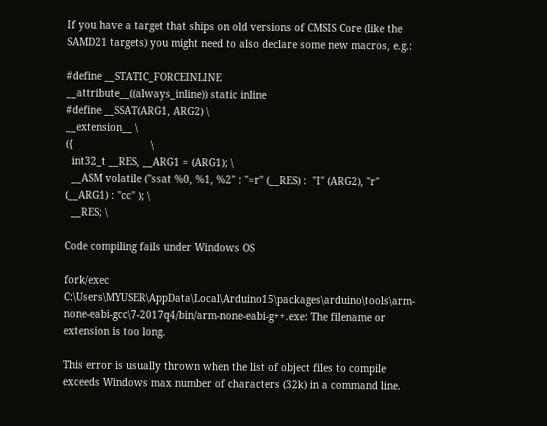If you have a target that ships on old versions of CMSIS Core (like the SAMD21 targets) you might need to also declare some new macros, e.g.:

#define __STATIC_FORCEINLINE                   __attribute__((always_inline)) static inline
#define __SSAT(ARG1, ARG2) \
__extension__ \
({                          \
  int32_t __RES, __ARG1 = (ARG1); \
  __ASM volatile ("ssat %0, %1, %2" : "=r" (__RES) :  "I" (ARG2), "r" (__ARG1) : "cc" ); \
  __RES; \

Code compiling fails under Windows OS

fork/exec C:\Users\MYUSER\AppData\Local\Arduino15\packages\arduino\tools\arm-none-eabi-gcc\7-2017q4/bin/arm-none-eabi-g++.exe: The filename or extension is too long.

This error is usually thrown when the list of object files to compile exceeds Windows max number of characters (32k) in a command line.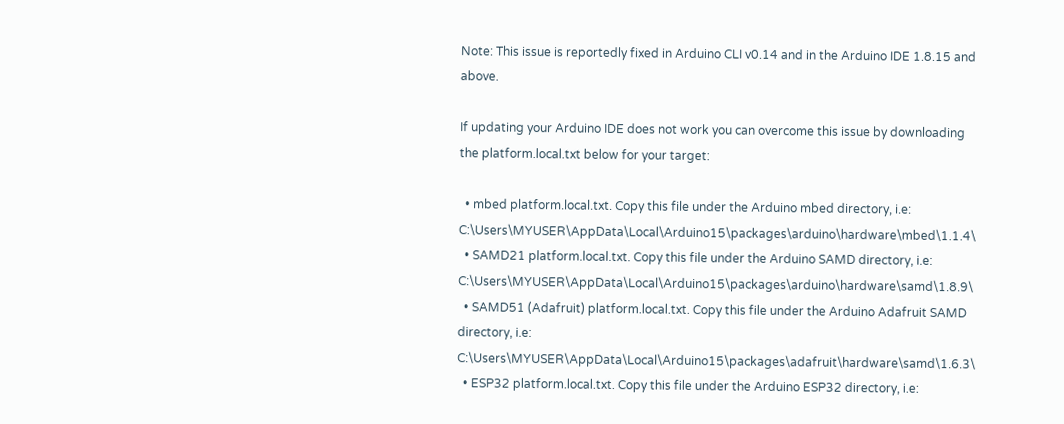Note: This issue is reportedly fixed in Arduino CLI v0.14 and in the Arduino IDE 1.8.15 and above.

If updating your Arduino IDE does not work you can overcome this issue by downloading the platform.local.txt below for your target:

  • mbed platform.local.txt. Copy this file under the Arduino mbed directory, i.e: C:\Users\MYUSER\AppData\Local\Arduino15\packages\arduino\hardware\mbed\1.1.4\
  • SAMD21 platform.local.txt. Copy this file under the Arduino SAMD directory, i.e: C:\Users\MYUSER\AppData\Local\Arduino15\packages\arduino\hardware\samd\1.8.9\
  • SAMD51 (Adafruit) platform.local.txt. Copy this file under the Arduino Adafruit SAMD directory, i.e: C:\Users\MYUSER\AppData\Local\Arduino15\packages\adafruit\hardware\samd\1.6.3\
  • ESP32 platform.local.txt. Copy this file under the Arduino ESP32 directory, i.e: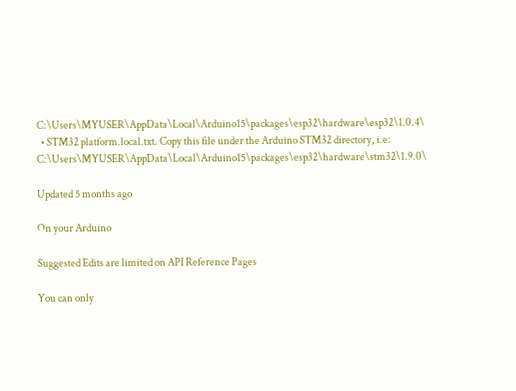C:\Users\MYUSER\AppData\Local\Arduino15\packages\esp32\hardware\esp32\1.0.4\
  • STM32 platform.local.txt. Copy this file under the Arduino STM32 directory, i.e: C:\Users\MYUSER\AppData\Local\Arduino15\packages\esp32\hardware\stm32\1.9.0\

Updated 5 months ago

On your Arduino

Suggested Edits are limited on API Reference Pages

You can only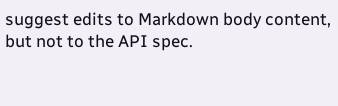suggest edits to Markdown body content, but not to the API spec.